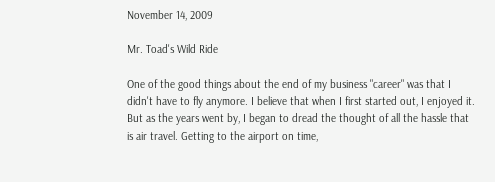November 14, 2009

Mr. Toad's Wild Ride

One of the good things about the end of my business "career" was that I didn't have to fly anymore. I believe that when I first started out, I enjoyed it. But as the years went by, I began to dread the thought of all the hassle that is air travel. Getting to the airport on time,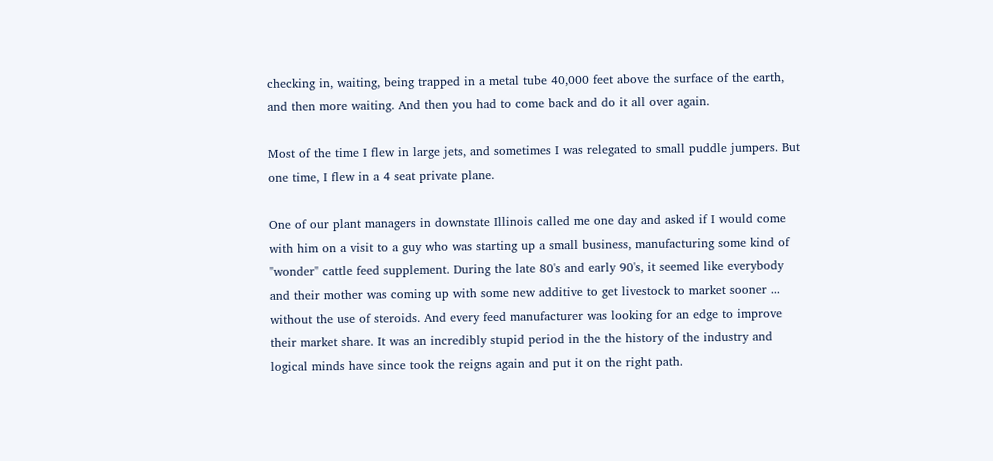checking in, waiting, being trapped in a metal tube 40,000 feet above the surface of the earth, and then more waiting. And then you had to come back and do it all over again.

Most of the time I flew in large jets, and sometimes I was relegated to small puddle jumpers. But one time, I flew in a 4 seat private plane.

One of our plant managers in downstate Illinois called me one day and asked if I would come with him on a visit to a guy who was starting up a small business, manufacturing some kind of "wonder" cattle feed supplement. During the late 80's and early 90's, it seemed like everybody and their mother was coming up with some new additive to get livestock to market sooner ... without the use of steroids. And every feed manufacturer was looking for an edge to improve their market share. It was an incredibly stupid period in the the history of the industry and logical minds have since took the reigns again and put it on the right path.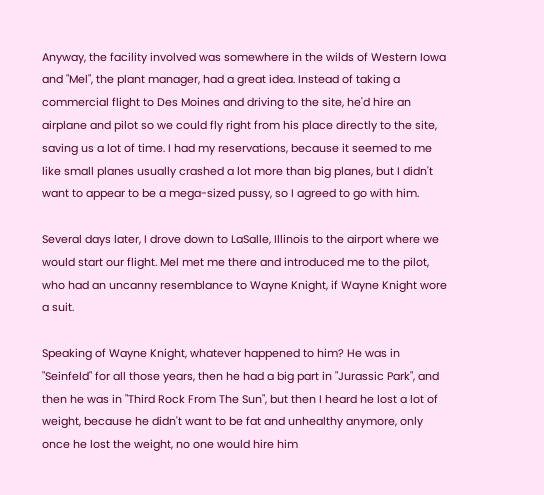Anyway, the facility involved was somewhere in the wilds of Western Iowa and "Mel", the plant manager, had a great idea. Instead of taking a commercial flight to Des Moines and driving to the site, he'd hire an airplane and pilot so we could fly right from his place directly to the site, saving us a lot of time. I had my reservations, because it seemed to me like small planes usually crashed a lot more than big planes, but I didn't want to appear to be a mega-sized pussy, so I agreed to go with him.

Several days later, I drove down to LaSalle, Illinois to the airport where we would start our flight. Mel met me there and introduced me to the pilot, who had an uncanny resemblance to Wayne Knight, if Wayne Knight wore a suit.

Speaking of Wayne Knight, whatever happened to him? He was in "Seinfeld" for all those years, then he had a big part in "Jurassic Park", and then he was in "Third Rock From The Sun", but then I heard he lost a lot of weight, because he didn't want to be fat and unhealthy anymore, only once he lost the weight, no one would hire him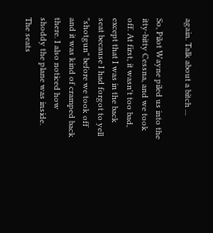again. Talk about a bitch ...

So, Pilot Wayne piled us into the itty-bitty Cessna, and we took off. At first, it wasn't too bad, except that I was in the back seat because I had forgot to yell "shotgun" before we took off and it was kind of cramped back there. I also noticed how shoddy the plane was inside. The seats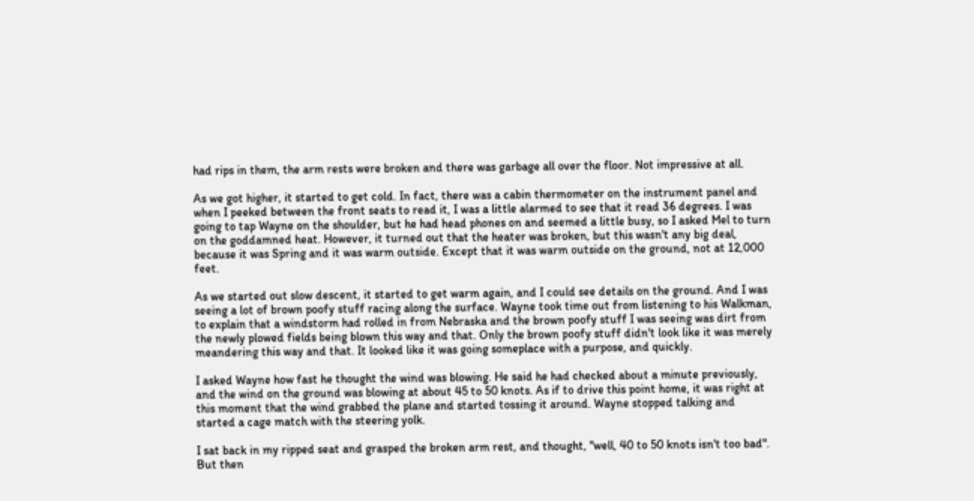had rips in them, the arm rests were broken and there was garbage all over the floor. Not impressive at all.

As we got higher, it started to get cold. In fact, there was a cabin thermometer on the instrument panel and when I peeked between the front seats to read it, I was a little alarmed to see that it read 36 degrees. I was going to tap Wayne on the shoulder, but he had head phones on and seemed a little busy, so I asked Mel to turn on the goddamned heat. However, it turned out that the heater was broken, but this wasn't any big deal, because it was Spring and it was warm outside. Except that it was warm outside on the ground, not at 12,000 feet.

As we started out slow descent, it started to get warm again, and I could see details on the ground. And I was seeing a lot of brown poofy stuff racing along the surface. Wayne took time out from listening to his Walkman, to explain that a windstorm had rolled in from Nebraska and the brown poofy stuff I was seeing was dirt from the newly plowed fields being blown this way and that. Only the brown poofy stuff didn't look like it was merely meandering this way and that. It looked like it was going someplace with a purpose, and quickly.

I asked Wayne how fast he thought the wind was blowing. He said he had checked about a minute previously, and the wind on the ground was blowing at about 45 to 50 knots. As if to drive this point home, it was right at this moment that the wind grabbed the plane and started tossing it around. Wayne stopped talking and started a cage match with the steering yolk.

I sat back in my ripped seat and grasped the broken arm rest, and thought, "well, 40 to 50 knots isn't too bad". But then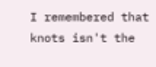I remembered that knots isn't the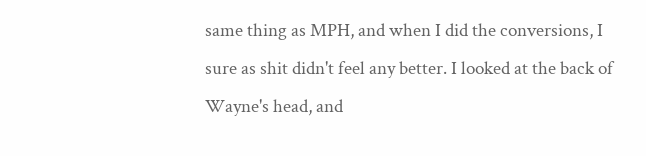same thing as MPH, and when I did the conversions, I sure as shit didn't feel any better. I looked at the back of Wayne's head, and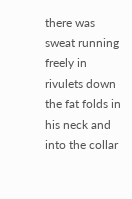there was sweat running freely in rivulets down the fat folds in his neck and into the collar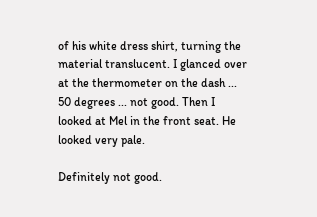of his white dress shirt, turning the material translucent. I glanced over at the thermometer on the dash ... 50 degrees ... not good. Then I looked at Mel in the front seat. He looked very pale.

Definitely not good.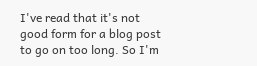I've read that it's not good form for a blog post to go on too long. So I'm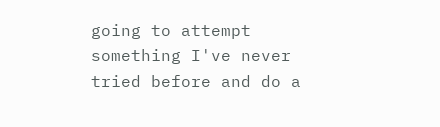going to attempt something I've never tried before and do a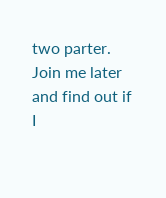two parter. Join me later and find out if I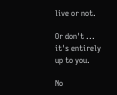live or not.

Or don't ... it's entirely up to you.

No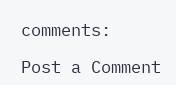comments:

Post a Comment